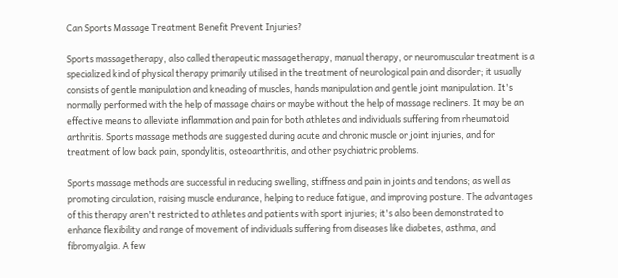Can Sports Massage Treatment Benefit Prevent Injuries?

Sports massagetherapy, also called therapeutic massagetherapy, manual therapy, or neuromuscular treatment is a specialized kind of physical therapy primarily utilised in the treatment of neurological pain and disorder; it usually consists of gentle manipulation and kneading of muscles, hands manipulation and gentle joint manipulation. It's normally performed with the help of massage chairs or maybe without the help of massage recliners. It may be an effective means to alleviate inflammation and pain for both athletes and individuals suffering from rheumatoid arthritis. Sports massage methods are suggested during acute and chronic muscle or joint injuries, and for treatment of low back pain, spondylitis, osteoarthritis, and other psychiatric problems.

Sports massage methods are successful in reducing swelling, stiffness and pain in joints and tendons; as well as promoting circulation, raising muscle endurance, helping to reduce fatigue, and improving posture. The advantages of this therapy aren't restricted to athletes and patients with sport injuries; it's also been demonstrated to enhance flexibility and range of movement of individuals suffering from diseases like diabetes, asthma, and fibromyalgia. A few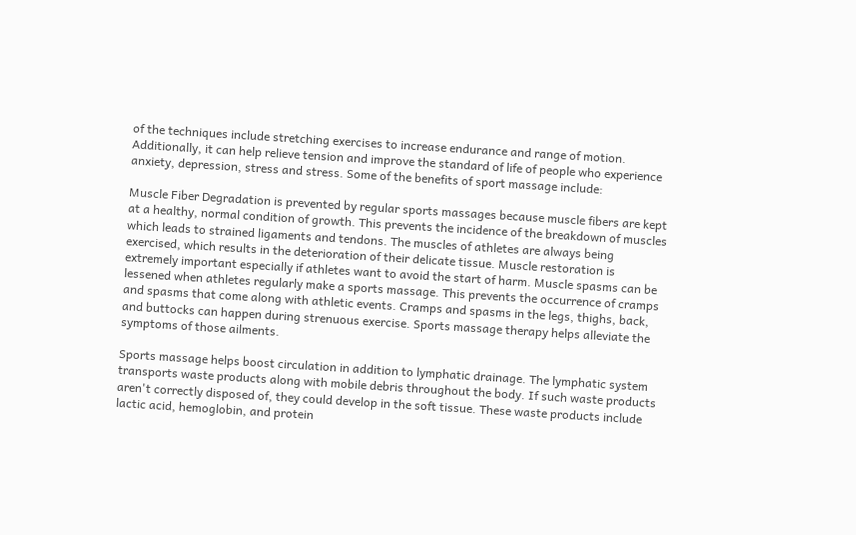of the techniques include stretching exercises to increase endurance and range of motion. Additionally, it can help relieve tension and improve the standard of life of people who experience anxiety, depression, stress and stress. Some of the benefits of sport massage include:

Muscle Fiber Degradation is prevented by regular sports massages because muscle fibers are kept at a healthy, normal condition of growth. This prevents the incidence of the breakdown of muscles which leads to strained ligaments and tendons. The muscles of athletes are always being exercised, which results in the deterioration of their delicate tissue. Muscle restoration is extremely important especially if athletes want to avoid the start of harm. Muscle spasms can be lessened when athletes regularly make a sports massage. This prevents the occurrence of cramps and spasms that come along with athletic events. Cramps and spasms in the legs, thighs, back, and buttocks can happen during strenuous exercise. Sports massage therapy helps alleviate the symptoms of those ailments.

Sports massage helps boost circulation in addition to lymphatic drainage. The lymphatic system transports waste products along with mobile debris throughout the body. If such waste products aren't correctly disposed of, they could develop in the soft tissue. These waste products include lactic acid, hemoglobin, and protein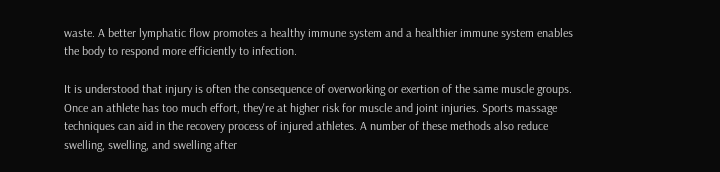waste. A better lymphatic flow promotes a healthy immune system and a healthier immune system enables the body to respond more efficiently to infection.

It is understood that injury is often the consequence of overworking or exertion of the same muscle groups. Once an athlete has too much effort, they're at higher risk for muscle and joint injuries. Sports massage techniques can aid in the recovery process of injured athletes. A number of these methods also reduce swelling, swelling, and swelling after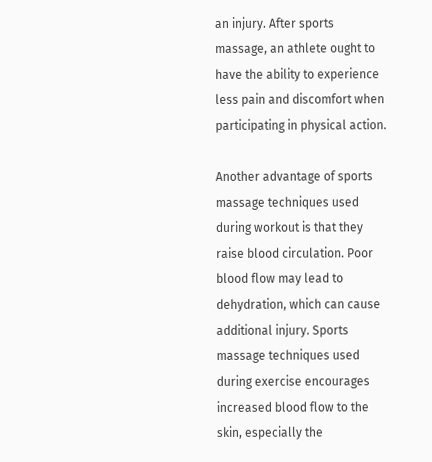an injury. After sports massage, an athlete ought to have the ability to experience less pain and discomfort when participating in physical action.

Another advantage of sports massage techniques used during workout is that they raise blood circulation. Poor blood flow may lead to dehydration, which can cause additional injury. Sports massage techniques used during exercise encourages increased blood flow to the skin, especially the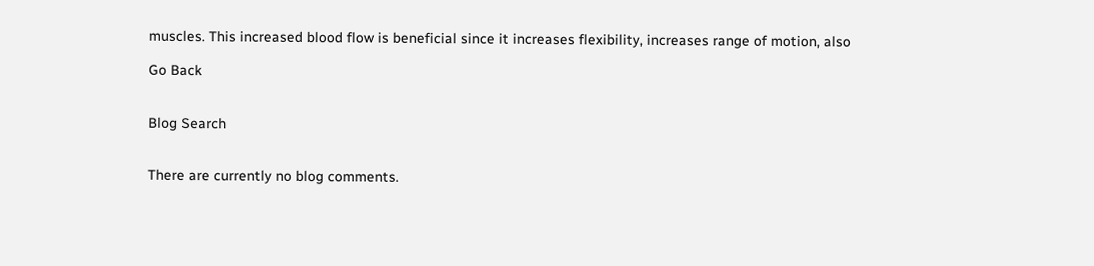muscles. This increased blood flow is beneficial since it increases flexibility, increases range of motion, also

Go Back


Blog Search


There are currently no blog comments.